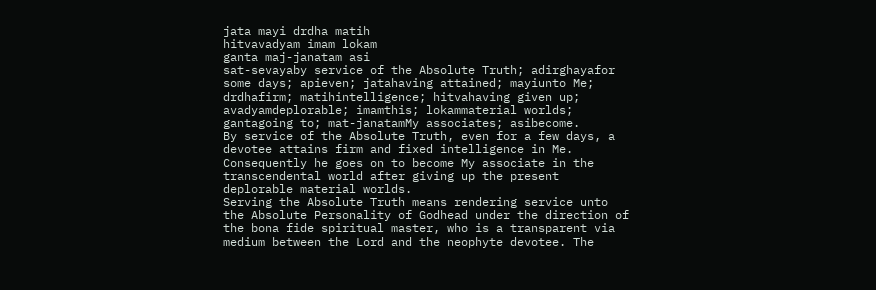jata mayi drdha matih
hitvavadyam imam lokam
ganta maj-janatam asi
sat-sevayaby service of the Absolute Truth; adirghayafor some days; apieven; jatahaving attained; mayiunto Me; drdhafirm; matihintelligence; hitvahaving given up; avadyamdeplorable; imamthis; lokammaterial worlds; gantagoing to; mat-janatamMy associates; asibecome.
By service of the Absolute Truth, even for a few days, a devotee attains firm and fixed intelligence in Me. Consequently he goes on to become My associate in the transcendental world after giving up the present deplorable material worlds.
Serving the Absolute Truth means rendering service unto the Absolute Personality of Godhead under the direction of the bona fide spiritual master, who is a transparent via medium between the Lord and the neophyte devotee. The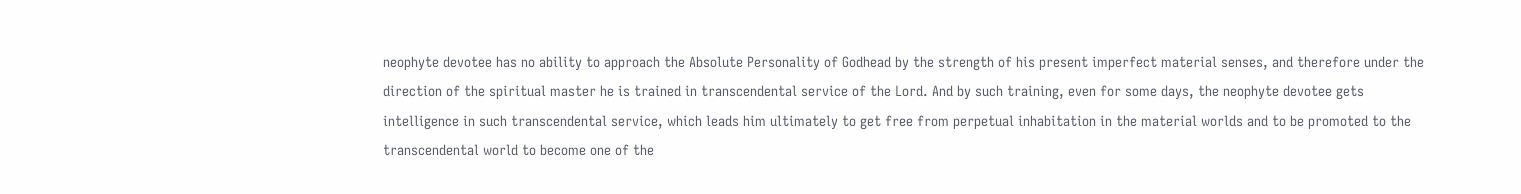neophyte devotee has no ability to approach the Absolute Personality of Godhead by the strength of his present imperfect material senses, and therefore under the direction of the spiritual master he is trained in transcendental service of the Lord. And by such training, even for some days, the neophyte devotee gets intelligence in such transcendental service, which leads him ultimately to get free from perpetual inhabitation in the material worlds and to be promoted to the transcendental world to become one of the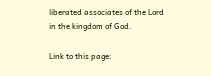liberated associates of the Lord in the kingdom of God.

Link to this page: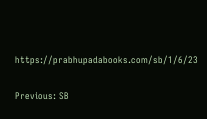https://prabhupadabooks.com/sb/1/6/23

Previous: SB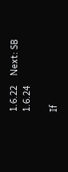1.6.22     Next: SB 1.6.24

If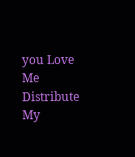you Love Me Distribute My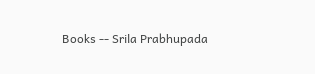Books -- Srila Prabhupada